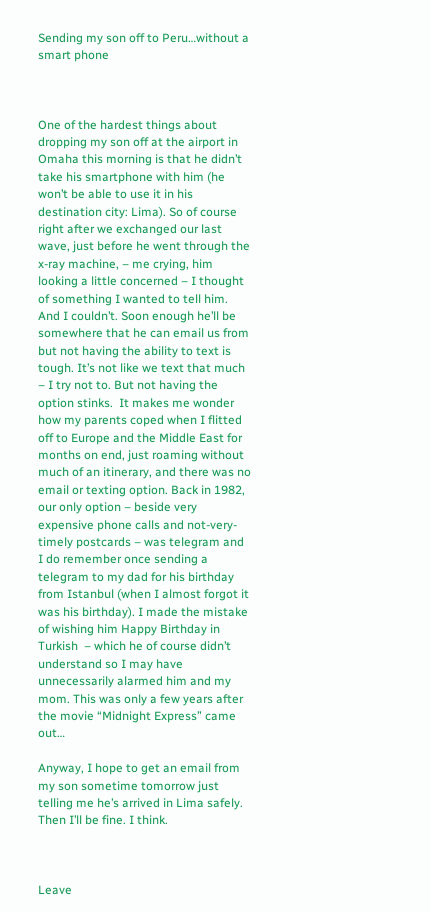Sending my son off to Peru…without a smart phone



One of the hardest things about dropping my son off at the airport in Omaha this morning is that he didn’t take his smartphone with him (he won’t be able to use it in his destination city: Lima). So of course right after we exchanged our last wave, just before he went through the x-ray machine, – me crying, him looking a little concerned – I thought of something I wanted to tell him. And I couldn’t. Soon enough he’ll be somewhere that he can email us from but not having the ability to text is tough. It’s not like we text that much – I try not to. But not having the option stinks.  It makes me wonder how my parents coped when I flitted off to Europe and the Middle East for months on end, just roaming without  much of an itinerary, and there was no email or texting option. Back in 1982, our only option – beside very expensive phone calls and not-very-timely postcards – was telegram and I do remember once sending a telegram to my dad for his birthday from Istanbul (when I almost forgot it was his birthday). I made the mistake of wishing him Happy Birthday in  Turkish  – which he of course didn’t understand so I may have unnecessarily alarmed him and my mom. This was only a few years after the movie “Midnight Express” came out…

Anyway, I hope to get an email from my son sometime tomorrow just telling me he’s arrived in Lima safely. Then I’ll be fine. I think.



Leave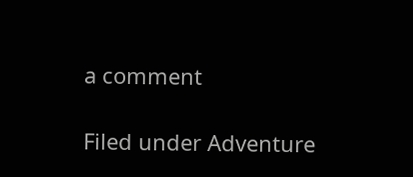a comment

Filed under Adventure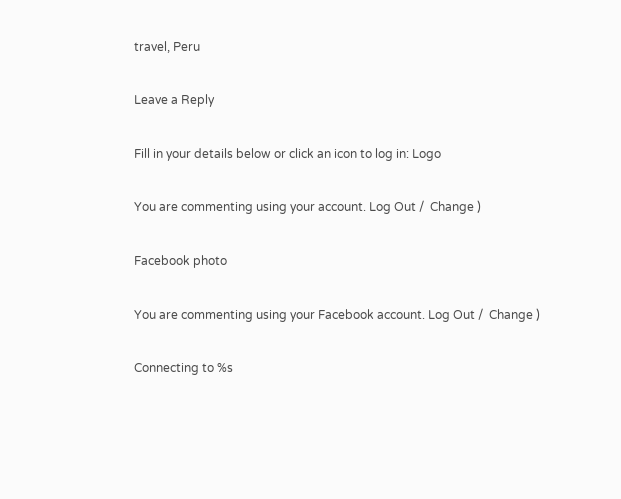travel, Peru

Leave a Reply

Fill in your details below or click an icon to log in: Logo

You are commenting using your account. Log Out /  Change )

Facebook photo

You are commenting using your Facebook account. Log Out /  Change )

Connecting to %s